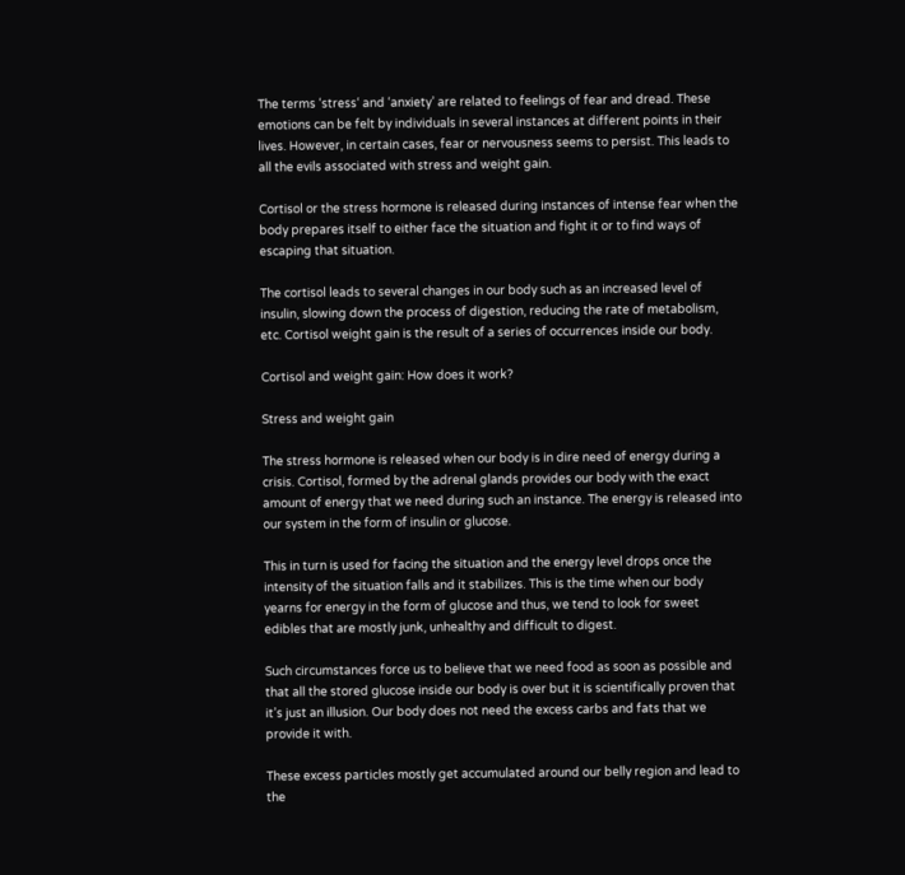The terms ‘stress‘ and ‘anxiety’ are related to feelings of fear and dread. These emotions can be felt by individuals in several instances at different points in their lives. However, in certain cases, fear or nervousness seems to persist. This leads to all the evils associated with stress and weight gain.

Cortisol or the stress hormone is released during instances of intense fear when the body prepares itself to either face the situation and fight it or to find ways of escaping that situation.

The cortisol leads to several changes in our body such as an increased level of insulin, slowing down the process of digestion, reducing the rate of metabolism, etc. Cortisol weight gain is the result of a series of occurrences inside our body.

Cortisol and weight gain: How does it work?

Stress and weight gain

The stress hormone is released when our body is in dire need of energy during a crisis. Cortisol, formed by the adrenal glands provides our body with the exact amount of energy that we need during such an instance. The energy is released into our system in the form of insulin or glucose.

This in turn is used for facing the situation and the energy level drops once the intensity of the situation falls and it stabilizes. This is the time when our body yearns for energy in the form of glucose and thus, we tend to look for sweet edibles that are mostly junk, unhealthy and difficult to digest.

Such circumstances force us to believe that we need food as soon as possible and that all the stored glucose inside our body is over but it is scientifically proven that it’s just an illusion. Our body does not need the excess carbs and fats that we provide it with.

These excess particles mostly get accumulated around our belly region and lead to the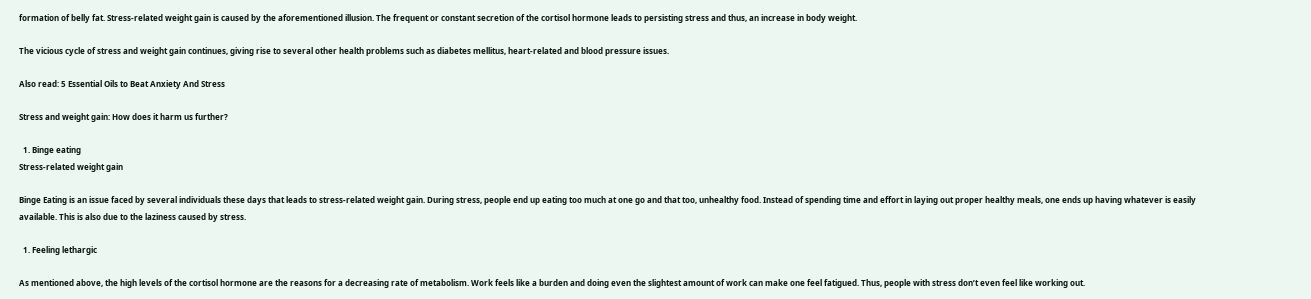formation of belly fat. Stress-related weight gain is caused by the aforementioned illusion. The frequent or constant secretion of the cortisol hormone leads to persisting stress and thus, an increase in body weight.

The vicious cycle of stress and weight gain continues, giving rise to several other health problems such as diabetes mellitus, heart-related and blood pressure issues.

Also read: 5 Essential Oils to Beat Anxiety And Stress

Stress and weight gain: How does it harm us further?

  1. Binge eating
Stress-related weight gain

Binge Eating is an issue faced by several individuals these days that leads to stress-related weight gain. During stress, people end up eating too much at one go and that too, unhealthy food. Instead of spending time and effort in laying out proper healthy meals, one ends up having whatever is easily available. This is also due to the laziness caused by stress.

  1. Feeling lethargic

As mentioned above, the high levels of the cortisol hormone are the reasons for a decreasing rate of metabolism. Work feels like a burden and doing even the slightest amount of work can make one feel fatigued. Thus, people with stress don’t even feel like working out.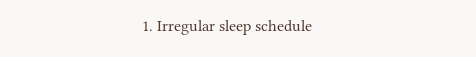1. Irregular sleep schedule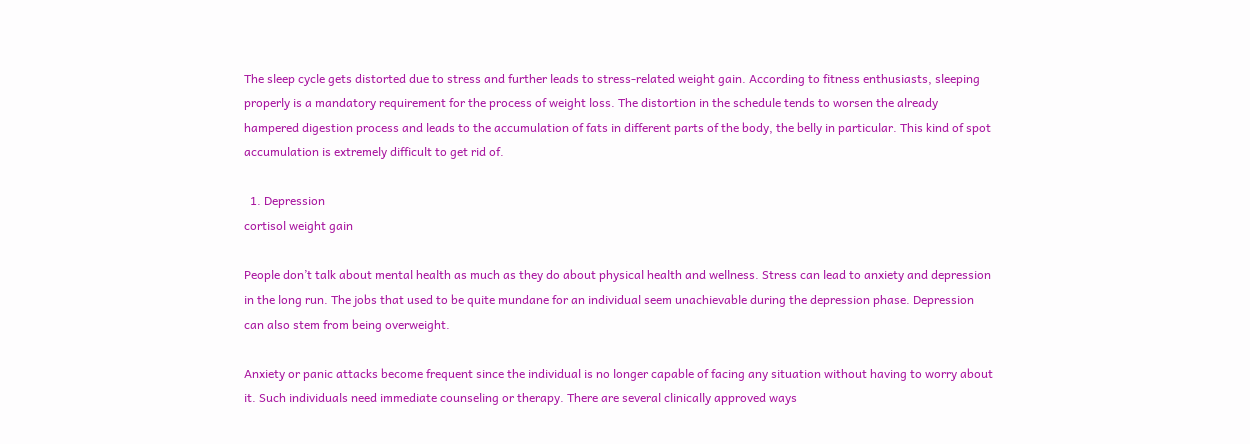The sleep cycle gets distorted due to stress and further leads to stress-related weight gain. According to fitness enthusiasts, sleeping properly is a mandatory requirement for the process of weight loss. The distortion in the schedule tends to worsen the already hampered digestion process and leads to the accumulation of fats in different parts of the body, the belly in particular. This kind of spot accumulation is extremely difficult to get rid of.

  1. Depression
cortisol weight gain

People don’t talk about mental health as much as they do about physical health and wellness. Stress can lead to anxiety and depression in the long run. The jobs that used to be quite mundane for an individual seem unachievable during the depression phase. Depression can also stem from being overweight.

Anxiety or panic attacks become frequent since the individual is no longer capable of facing any situation without having to worry about it. Such individuals need immediate counseling or therapy. There are several clinically approved ways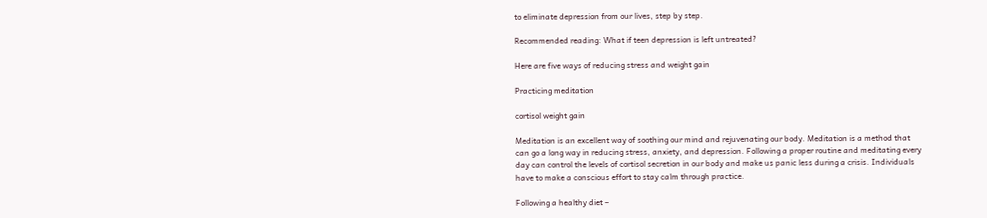to eliminate depression from our lives, step by step.

Recommended reading: What if teen depression is left untreated?

Here are five ways of reducing stress and weight gain

Practicing meditation

cortisol weight gain

Meditation is an excellent way of soothing our mind and rejuvenating our body. Meditation is a method that can go a long way in reducing stress, anxiety, and depression. Following a proper routine and meditating every day can control the levels of cortisol secretion in our body and make us panic less during a crisis. Individuals have to make a conscious effort to stay calm through practice.

Following a healthy diet –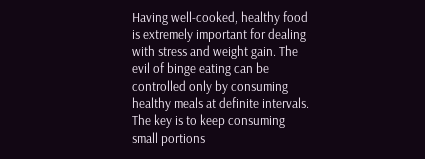Having well-cooked, healthy food is extremely important for dealing with stress and weight gain. The evil of binge eating can be controlled only by consuming healthy meals at definite intervals. The key is to keep consuming small portions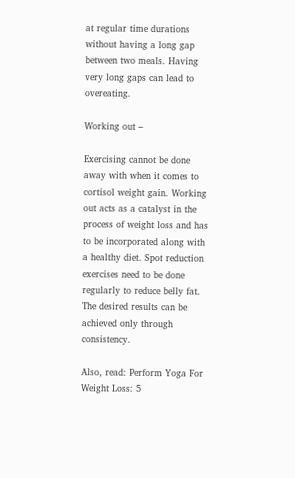at regular time durations without having a long gap between two meals. Having very long gaps can lead to overeating.

Working out –

Exercising cannot be done away with when it comes to cortisol weight gain. Working out acts as a catalyst in the process of weight loss and has to be incorporated along with a healthy diet. Spot reduction exercises need to be done regularly to reduce belly fat. The desired results can be achieved only through consistency.

Also, read: Perform Yoga For Weight Loss: 5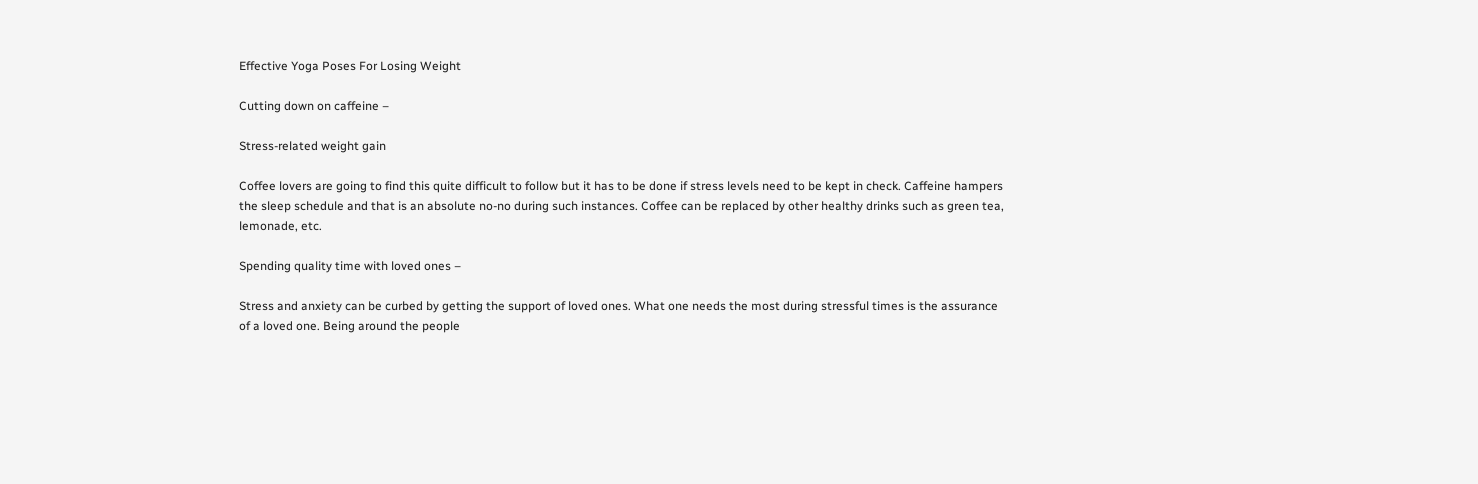Effective Yoga Poses For Losing Weight

Cutting down on caffeine –

Stress-related weight gain

Coffee lovers are going to find this quite difficult to follow but it has to be done if stress levels need to be kept in check. Caffeine hampers the sleep schedule and that is an absolute no-no during such instances. Coffee can be replaced by other healthy drinks such as green tea, lemonade, etc.

Spending quality time with loved ones –

Stress and anxiety can be curbed by getting the support of loved ones. What one needs the most during stressful times is the assurance of a loved one. Being around the people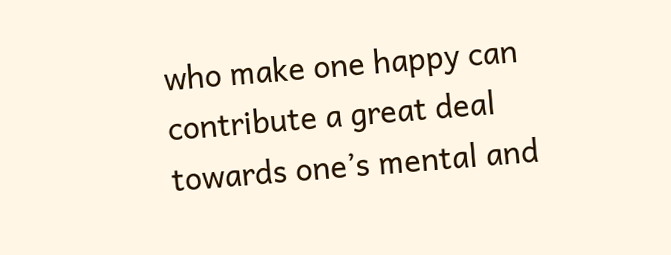who make one happy can contribute a great deal towards one’s mental and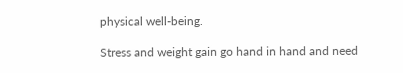physical well-being.

Stress and weight gain go hand in hand and need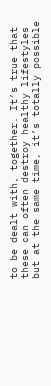to be dealt with, together. It’s true that these can often destroy healthy lifestyles but at the same time, it’s totally possible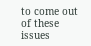to come out of these issues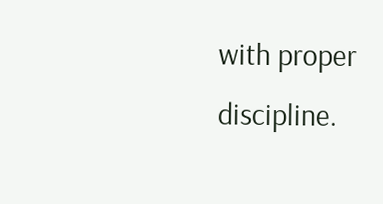with proper discipline.